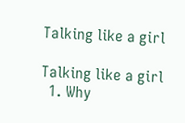Talking like a girl

Talking like a girl
  1. Why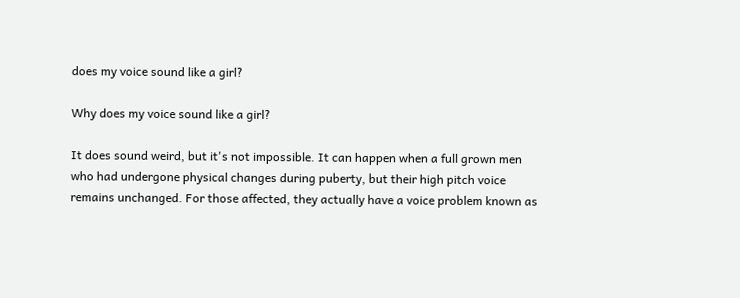does my voice sound like a girl?

Why does my voice sound like a girl?

It does sound weird, but it's not impossible. It can happen when a full grown men who had undergone physical changes during puberty, but their high pitch voice remains unchanged. For those affected, they actually have a voice problem known as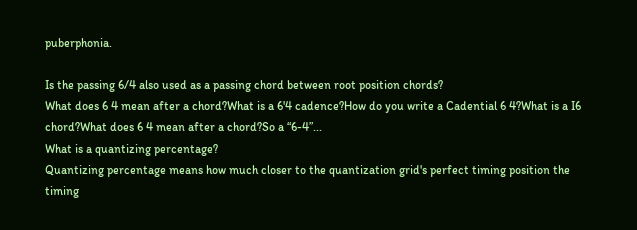puberphonia.

Is the passing 6/4 also used as a passing chord between root position chords?
What does 6 4 mean after a chord?What is a 6'4 cadence?How do you write a Cadential 6 4?What is a I6 chord?What does 6 4 mean after a chord?So a “6-4”...
What is a quantizing percentage?
Quantizing percentage means how much closer to the quantization grid's perfect timing position the timing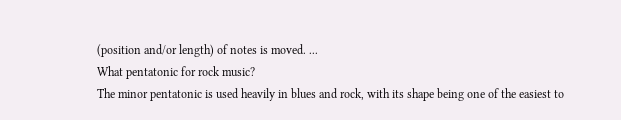(position and/or length) of notes is moved. ...
What pentatonic for rock music?
The minor pentatonic is used heavily in blues and rock, with its shape being one of the easiest to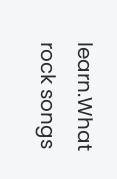learn.What rock songs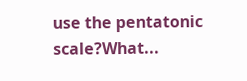use the pentatonic scale?What...